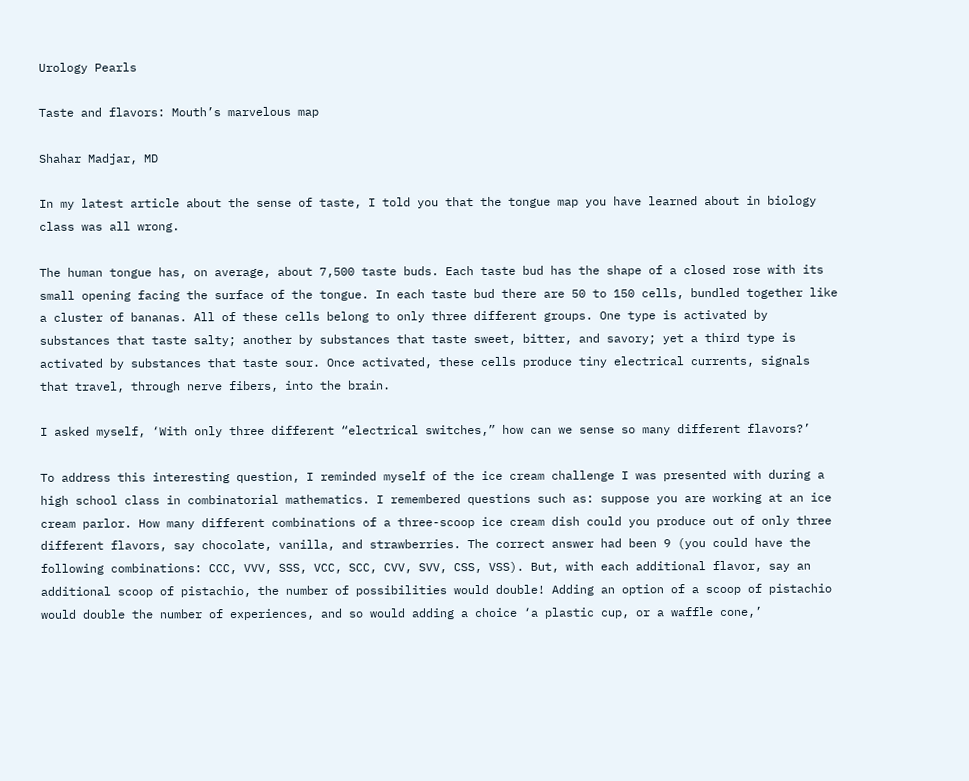Urology Pearls

Taste and flavors: Mouth’s marvelous map

Shahar Madjar, MD

In my latest article about the sense of taste, I told you that the tongue map you have learned about in biology class was all wrong.

The human tongue has, on average, about 7,500 taste buds. Each taste bud has the shape of a closed rose with its small opening facing the surface of the tongue. In each taste bud there are 50 to 150 cells, bundled together like a cluster of bananas. All of these cells belong to only three different groups. One type is activated by substances that taste salty; another by substances that taste sweet, bitter, and savory; yet a third type is activated by substances that taste sour. Once activated, these cells produce tiny electrical currents, signals that travel, through nerve fibers, into the brain.

I asked myself, ‘With only three different “electrical switches,” how can we sense so many different flavors?’

To address this interesting question, I reminded myself of the ice cream challenge I was presented with during a high school class in combinatorial mathematics. I remembered questions such as: suppose you are working at an ice cream parlor. How many different combinations of a three-scoop ice cream dish could you produce out of only three different flavors, say chocolate, vanilla, and strawberries. The correct answer had been 9 (you could have the following combinations: CCC, VVV, SSS, VCC, SCC, CVV, SVV, CSS, VSS). But, with each additional flavor, say an additional scoop of pistachio, the number of possibilities would double! Adding an option of a scoop of pistachio would double the number of experiences, and so would adding a choice ‘a plastic cup, or a waffle cone,’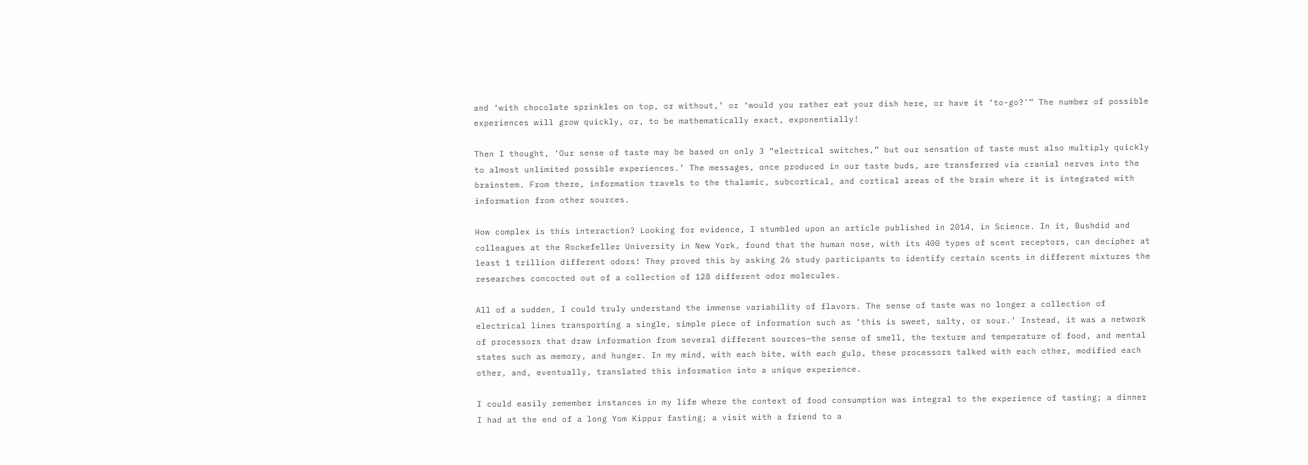and ‘with chocolate sprinkles on top, or without,’ or ‘would you rather eat your dish here, or have it ‘to-go?'” The number of possible experiences will grow quickly, or, to be mathematically exact, exponentially!

Then I thought, ‘Our sense of taste may be based on only 3 “electrical switches,” but our sensation of taste must also multiply quickly to almost unlimited possible experiences.’ The messages, once produced in our taste buds, are transferred via cranial nerves into the brainstem. From there, information travels to the thalamic, subcortical, and cortical areas of the brain where it is integrated with information from other sources.

How complex is this interaction? Looking for evidence, I stumbled upon an article published in 2014, in Science. In it, Bushdid and colleagues at the Rockefeller University in New York, found that the human nose, with its 400 types of scent receptors, can decipher at least 1 trillion different odors! They proved this by asking 26 study participants to identify certain scents in different mixtures the researches concocted out of a collection of 128 different odor molecules.

All of a sudden, I could truly understand the immense variability of flavors. The sense of taste was no longer a collection of electrical lines transporting a single, simple piece of information such as ‘this is sweet, salty, or sour.’ Instead, it was a network of processors that draw information from several different sources–the sense of smell, the texture and temperature of food, and mental states such as memory, and hunger. In my mind, with each bite, with each gulp, these processors talked with each other, modified each other, and, eventually, translated this information into a unique experience.

I could easily remember instances in my life where the context of food consumption was integral to the experience of tasting; a dinner I had at the end of a long Yom Kippur fasting; a visit with a friend to a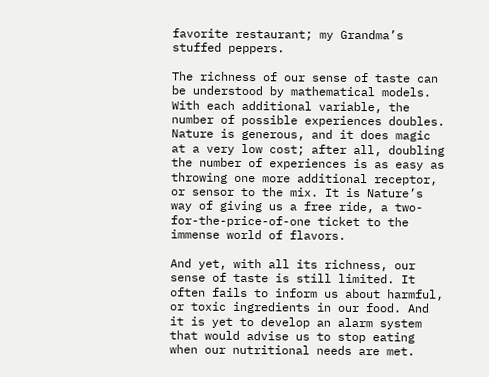favorite restaurant; my Grandma’s stuffed peppers.

The richness of our sense of taste can be understood by mathematical models. With each additional variable, the number of possible experiences doubles. Nature is generous, and it does magic at a very low cost; after all, doubling the number of experiences is as easy as throwing one more additional receptor, or sensor to the mix. It is Nature’s way of giving us a free ride, a two-for-the-price-of-one ticket to the immense world of flavors.

And yet, with all its richness, our sense of taste is still limited. It often fails to inform us about harmful, or toxic ingredients in our food. And it is yet to develop an alarm system that would advise us to stop eating when our nutritional needs are met.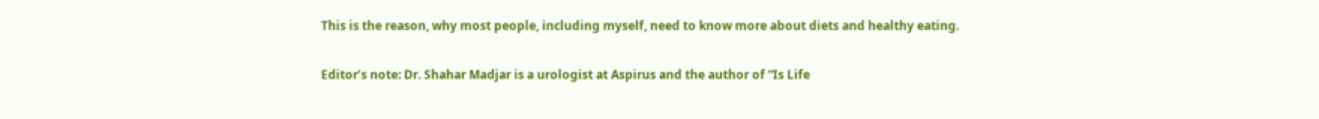This is the reason, why most people, including myself, need to know more about diets and healthy eating.

Editor’s note: Dr. Shahar Madjar is a urologist at Aspirus and the author of “Is Life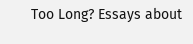Too Long? Essays about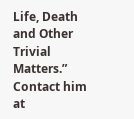Life, Death and Other Trivial Matters.” Contact him at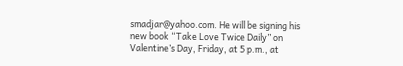smadjar@yahoo.com. He will be signing his new book “Take Love Twice Daily” on Valentine’s Day, Friday, at 5 p.m., at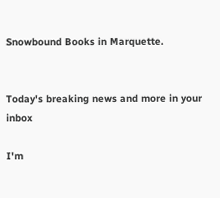Snowbound Books in Marquette.


Today's breaking news and more in your inbox

I'm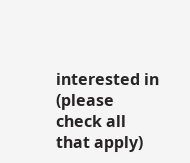interested in (please check all that apply)